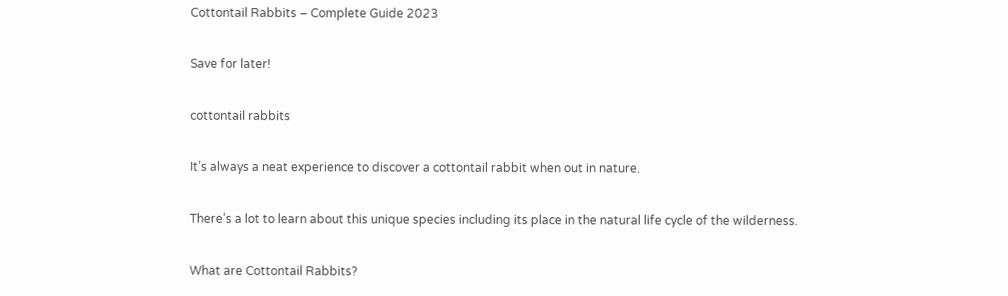Cottontail Rabbits – Complete Guide 2023

Save for later!

cottontail rabbits

It’s always a neat experience to discover a cottontail rabbit when out in nature.

There’s a lot to learn about this unique species including its place in the natural life cycle of the wilderness.

What are Cottontail Rabbits?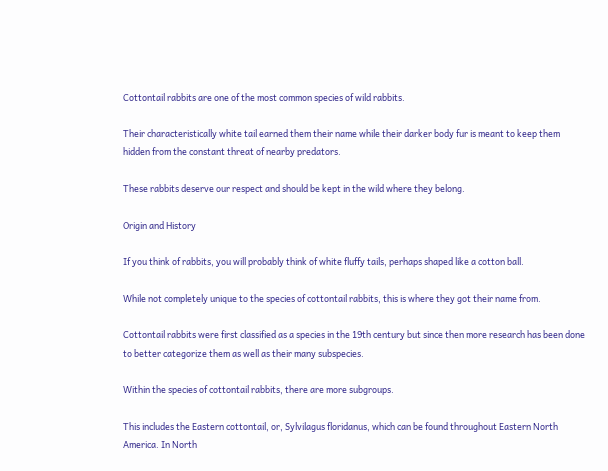Cottontail rabbits are one of the most common species of wild rabbits.

Their characteristically white tail earned them their name while their darker body fur is meant to keep them hidden from the constant threat of nearby predators.

These rabbits deserve our respect and should be kept in the wild where they belong.

Origin and History

If you think of rabbits, you will probably think of white fluffy tails, perhaps shaped like a cotton ball.

While not completely unique to the species of cottontail rabbits, this is where they got their name from.

Cottontail rabbits were first classified as a species in the 19th century but since then more research has been done to better categorize them as well as their many subspecies.

Within the species of cottontail rabbits, there are more subgroups.

This includes the Eastern cottontail, or, Sylvilagus floridanus, which can be found throughout Eastern North America. In North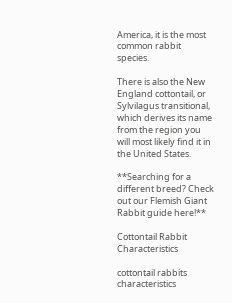America, it is the most common rabbit species.

There is also the New England cottontail, or Sylvilagus transitional, which derives its name from the region you will most likely find it in the United States.

**Searching for a different breed? Check out our Flemish Giant Rabbit guide here!**

Cottontail Rabbit Characteristics

cottontail rabbits characteristics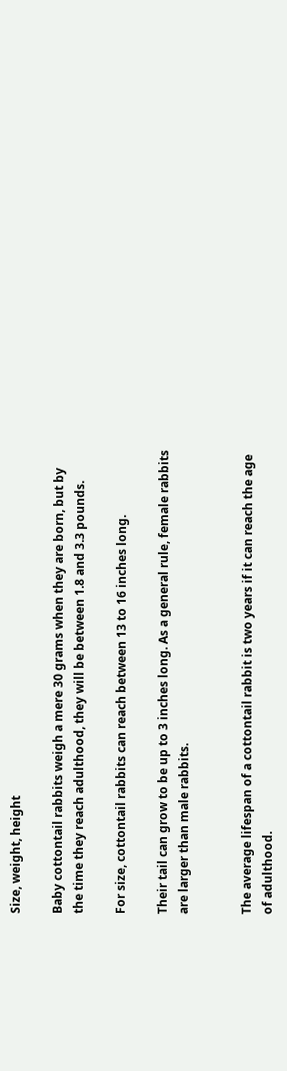Size, weight, height

Baby cottontail rabbits weigh a mere 30 grams when they are born, but by the time they reach adulthood, they will be between 1.8 and 3.3 pounds.

For size, cottontail rabbits can reach between 13 to 16 inches long.

Their tail can grow to be up to 3 inches long. As a general rule, female rabbits are larger than male rabbits.


The average lifespan of a cottontail rabbit is two years if it can reach the age of adulthood.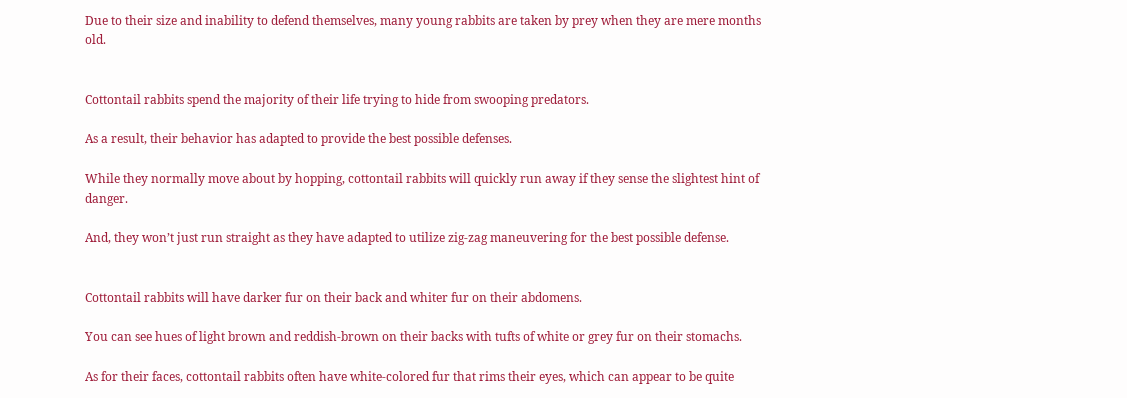Due to their size and inability to defend themselves, many young rabbits are taken by prey when they are mere months old.


Cottontail rabbits spend the majority of their life trying to hide from swooping predators.

As a result, their behavior has adapted to provide the best possible defenses.

While they normally move about by hopping, cottontail rabbits will quickly run away if they sense the slightest hint of danger.

And, they won’t just run straight as they have adapted to utilize zig-zag maneuvering for the best possible defense.


Cottontail rabbits will have darker fur on their back and whiter fur on their abdomens.

You can see hues of light brown and reddish-brown on their backs with tufts of white or grey fur on their stomachs.

As for their faces, cottontail rabbits often have white-colored fur that rims their eyes, which can appear to be quite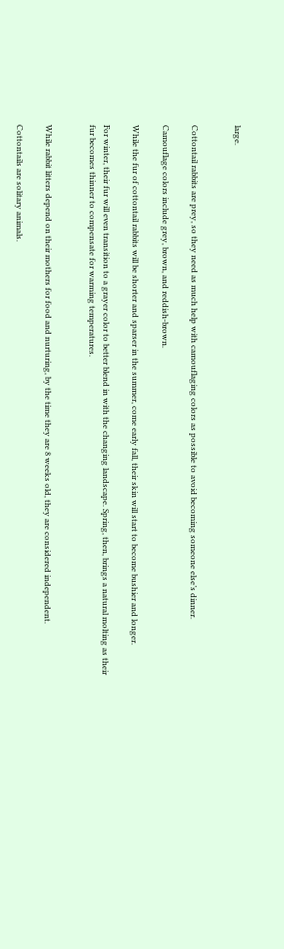large.


Cottontail rabbits are prey, so they need as much help with camouflaging colors as possible to avoid becoming someone else’s dinner.

Camouflage colors include grey, brown, and reddish-brown.

While the fur of cottontail rabbits will be shorter and sparser in the summer, come early fall, their skin will start to become bushier and longer.

For winter, their fur will even transition to a grayer color to better blend in with the changing landscape. Spring, then, brings a natural molting as their fur becomes thinner to compensate for warming temperatures.


While rabbit litters depend on their mothers for food and nurturing, by the time they are 8 weeks old, they are considered independent.

Cottontails are solitary animals.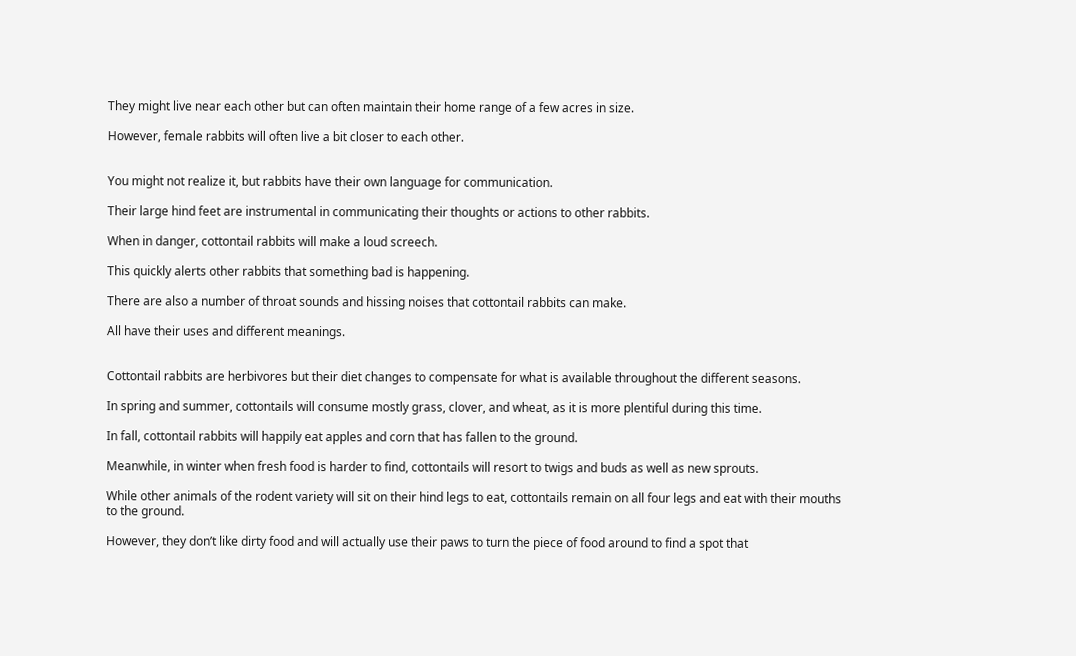They might live near each other but can often maintain their home range of a few acres in size.

However, female rabbits will often live a bit closer to each other.


You might not realize it, but rabbits have their own language for communication.

Their large hind feet are instrumental in communicating their thoughts or actions to other rabbits.

When in danger, cottontail rabbits will make a loud screech.

This quickly alerts other rabbits that something bad is happening.

There are also a number of throat sounds and hissing noises that cottontail rabbits can make.

All have their uses and different meanings.


Cottontail rabbits are herbivores but their diet changes to compensate for what is available throughout the different seasons.

In spring and summer, cottontails will consume mostly grass, clover, and wheat, as it is more plentiful during this time.

In fall, cottontail rabbits will happily eat apples and corn that has fallen to the ground.

Meanwhile, in winter when fresh food is harder to find, cottontails will resort to twigs and buds as well as new sprouts.

While other animals of the rodent variety will sit on their hind legs to eat, cottontails remain on all four legs and eat with their mouths to the ground.

However, they don’t like dirty food and will actually use their paws to turn the piece of food around to find a spot that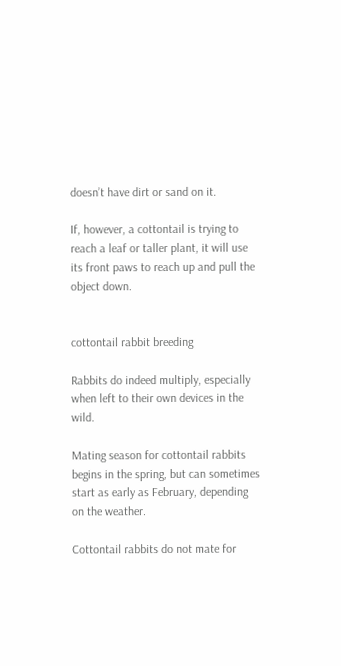doesn’t have dirt or sand on it.

If, however, a cottontail is trying to reach a leaf or taller plant, it will use its front paws to reach up and pull the object down.


cottontail rabbit breeding

Rabbits do indeed multiply, especially when left to their own devices in the wild.

Mating season for cottontail rabbits begins in the spring, but can sometimes start as early as February, depending on the weather.

Cottontail rabbits do not mate for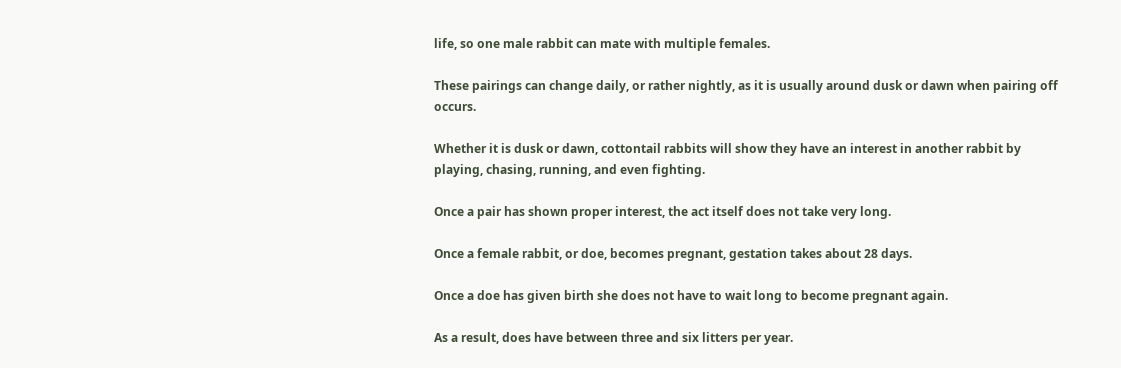life, so one male rabbit can mate with multiple females.

These pairings can change daily, or rather nightly, as it is usually around dusk or dawn when pairing off occurs.

Whether it is dusk or dawn, cottontail rabbits will show they have an interest in another rabbit by playing, chasing, running, and even fighting.

Once a pair has shown proper interest, the act itself does not take very long.

Once a female rabbit, or doe, becomes pregnant, gestation takes about 28 days.

Once a doe has given birth she does not have to wait long to become pregnant again.

As a result, does have between three and six litters per year.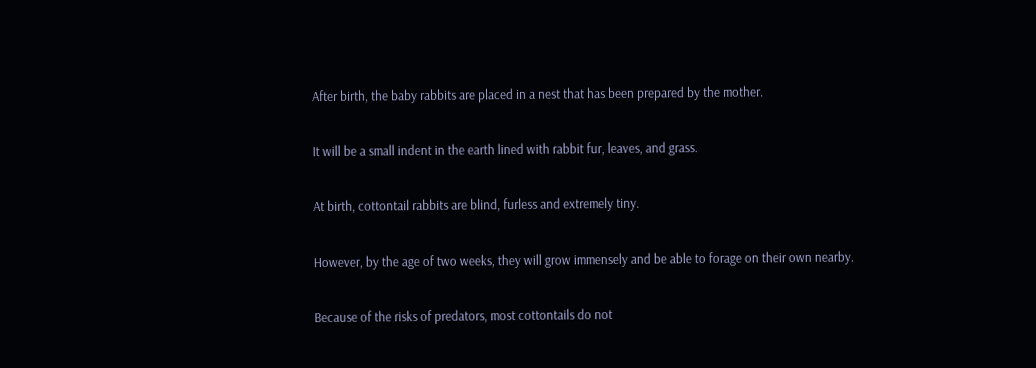After birth, the baby rabbits are placed in a nest that has been prepared by the mother.

It will be a small indent in the earth lined with rabbit fur, leaves, and grass.

At birth, cottontail rabbits are blind, furless and extremely tiny.

However, by the age of two weeks, they will grow immensely and be able to forage on their own nearby.

Because of the risks of predators, most cottontails do not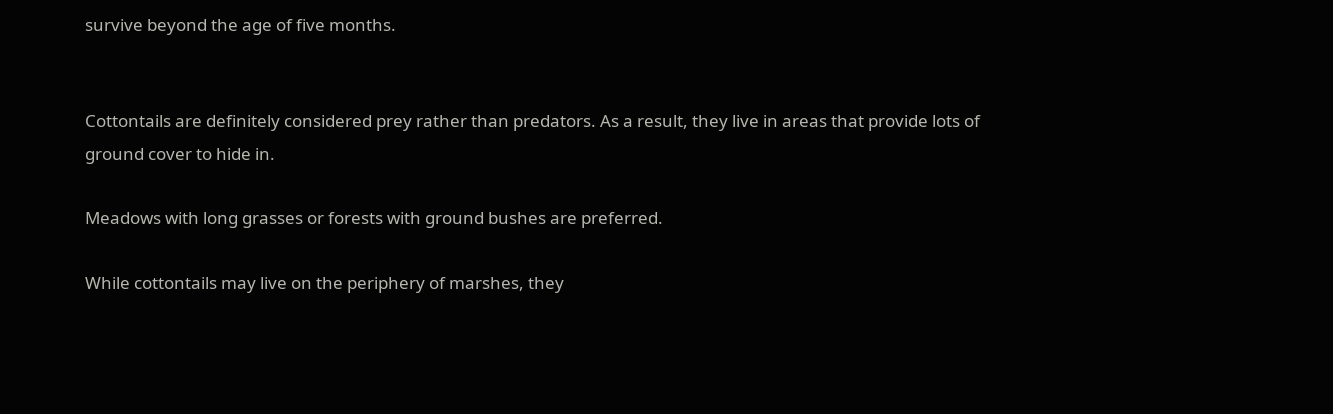survive beyond the age of five months.


Cottontails are definitely considered prey rather than predators. As a result, they live in areas that provide lots of ground cover to hide in.

Meadows with long grasses or forests with ground bushes are preferred.

While cottontails may live on the periphery of marshes, they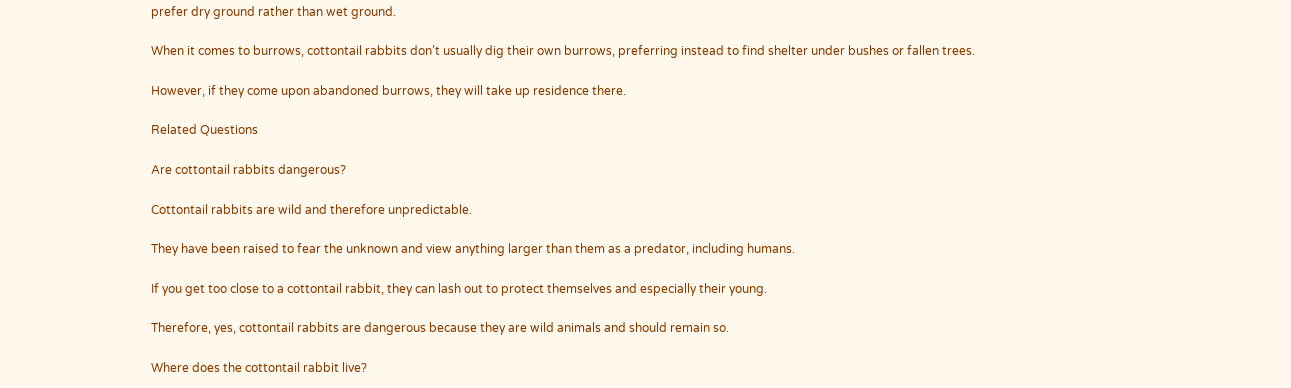prefer dry ground rather than wet ground.

When it comes to burrows, cottontail rabbits don’t usually dig their own burrows, preferring instead to find shelter under bushes or fallen trees.

However, if they come upon abandoned burrows, they will take up residence there.

Related Questions

Are cottontail rabbits dangerous?

Cottontail rabbits are wild and therefore unpredictable.

They have been raised to fear the unknown and view anything larger than them as a predator, including humans.

If you get too close to a cottontail rabbit, they can lash out to protect themselves and especially their young.

Therefore, yes, cottontail rabbits are dangerous because they are wild animals and should remain so.

Where does the cottontail rabbit live?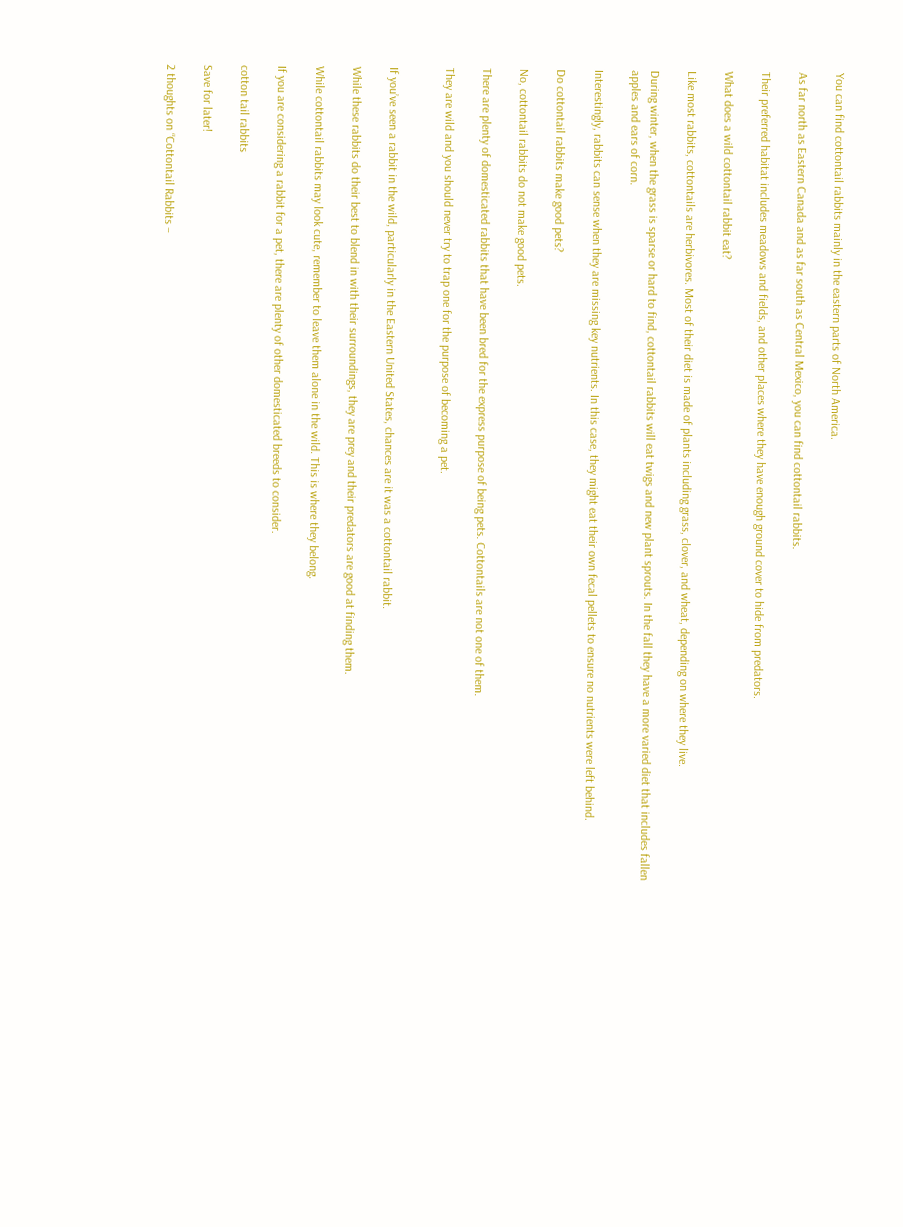You can find cottontail rabbits mainly in the eastern parts of North America.

As far north as Eastern Canada and as far south as Central Mexico, you can find cottontail rabbits.

Their preferred habitat includes meadows and fields, and other places where they have enough ground cover to hide from predators.

What does a wild cottontail rabbit eat?

Like most rabbits, cottontails are herbivores. Most of their diet is made of plants including grass, clover, and wheat, depending on where they live.

During winter, when the grass is sparse or hard to find, cottontail rabbits will eat twigs and new plant sprouts. In the fall they have a more varied diet that includes fallen apples and ears of corn.

Interestingly, rabbits can sense when they are missing key nutrients. In this case, they might eat their own fecal pellets to ensure no nutrients were left behind.

Do cottontail rabbits make good pets?

No, cottontail rabbits do not make good pets.

There are plenty of domesticated rabbits that have been bred for the express purpose of being pets. Cottontails are not one of them.

They are wild and you should never try to trap one for the purpose of becoming a pet.


If you’ve seen a rabbit in the wild, particularly in the Eastern United States, chances are it was a cottontail rabbit.

While these rabbits do their best to blend in with their surroundings, they are prey and their predators are good at finding them.

While cottontail rabbits may look cute, remember to leave them alone in the wild. This is where they belong.

If you are considering a rabbit for a pet, there are plenty of other domesticated breeds to consider.

cotton tail rabbits

Save for later!

2 thoughts on “Cottontail Rabbits –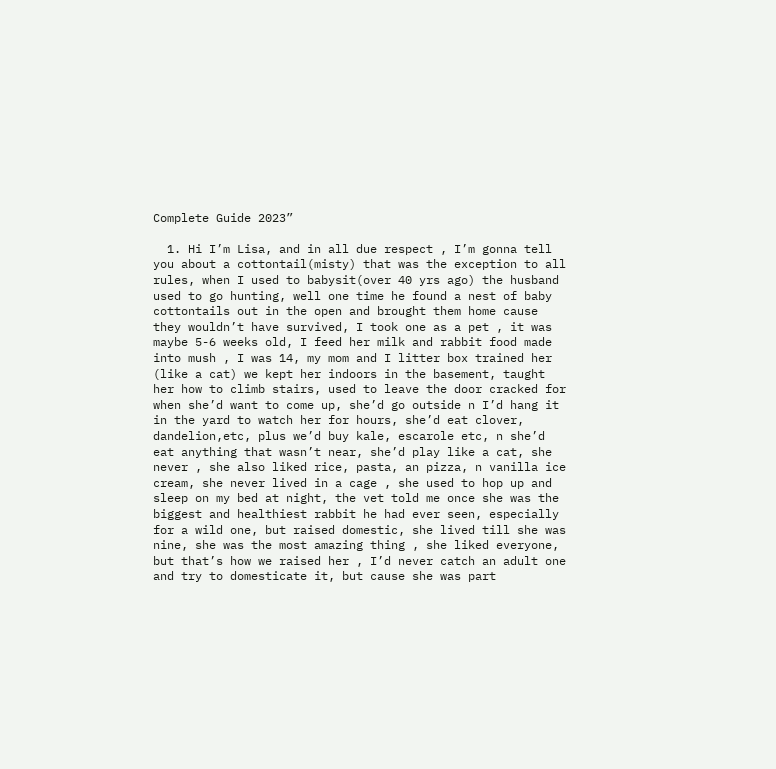Complete Guide 2023”

  1. Hi I’m Lisa, and in all due respect , I’m gonna tell you about a cottontail(misty) that was the exception to all rules, when I used to babysit(over 40 yrs ago) the husband used to go hunting, well one time he found a nest of baby cottontails out in the open and brought them home cause they wouldn’t have survived, I took one as a pet , it was maybe 5-6 weeks old, I feed her milk and rabbit food made into mush , I was 14, my mom and I litter box trained her (like a cat) we kept her indoors in the basement, taught her how to climb stairs, used to leave the door cracked for when she’d want to come up, she’d go outside n I’d hang it in the yard to watch her for hours, she’d eat clover, dandelion,etc, plus we’d buy kale, escarole etc, n she’d eat anything that wasn’t near, she’d play like a cat, she never , she also liked rice, pasta, an pizza, n vanilla ice cream, she never lived in a cage , she used to hop up and sleep on my bed at night, the vet told me once she was the biggest and healthiest rabbit he had ever seen, especially for a wild one, but raised domestic, she lived till she was nine, she was the most amazing thing , she liked everyone, but that’s how we raised her , I’d never catch an adult one and try to domesticate it, but cause she was part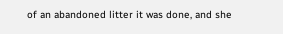of an abandoned litter it was done, and she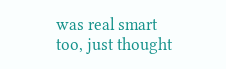was real smart too, just thought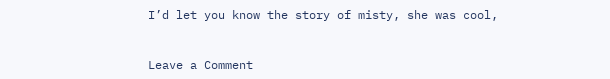I’d let you know the story of misty, she was cool,


Leave a Comment